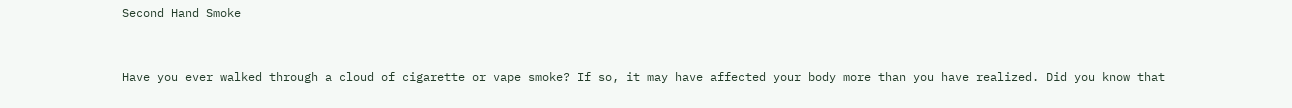Second Hand Smoke


Have you ever walked through a cloud of cigarette or vape smoke? If so, it may have affected your body more than you have realized. Did you know that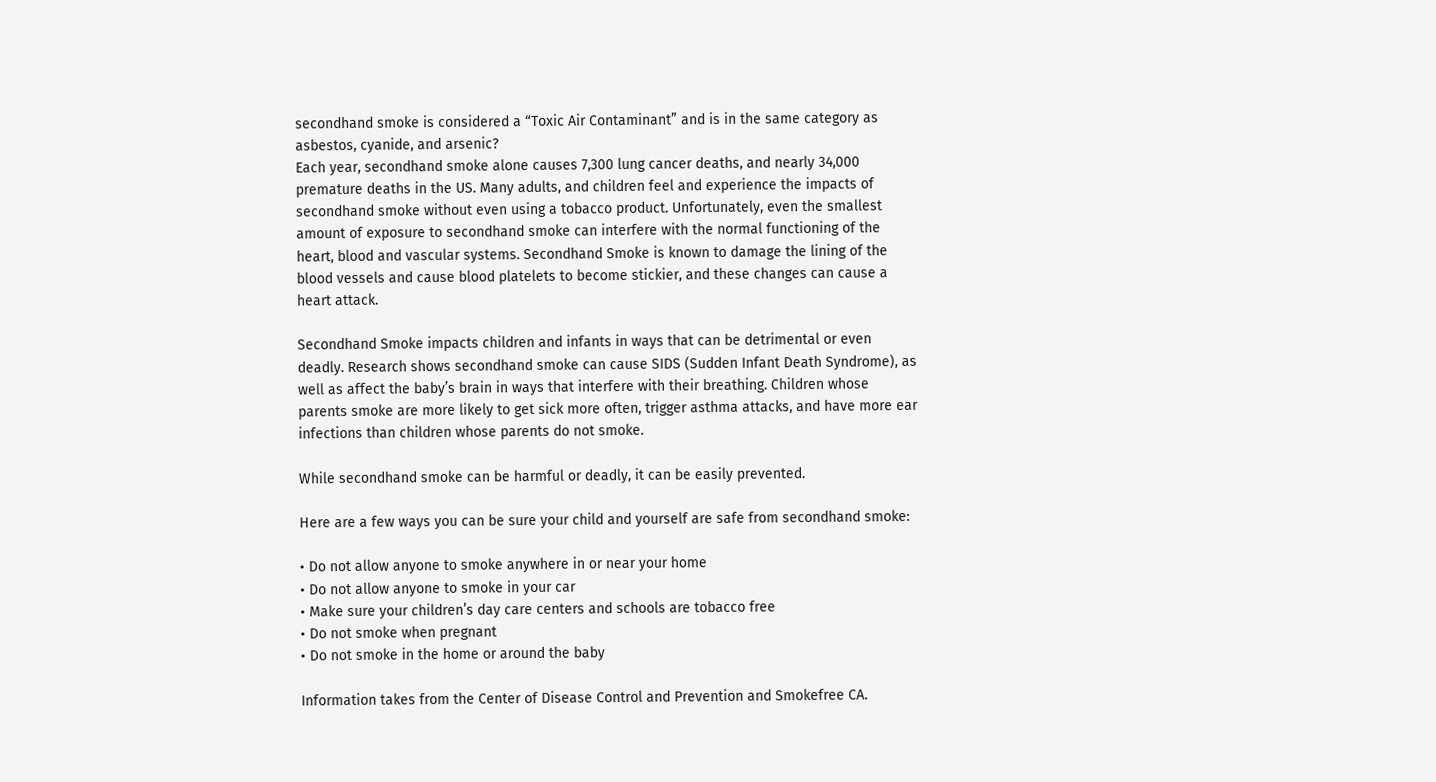secondhand smoke is considered a “Toxic Air Contaminant” and is in the same category as asbestos, cyanide, and arsenic?
Each year, secondhand smoke alone causes 7,300 lung cancer deaths, and nearly 34,000 premature deaths in the US. Many adults, and children feel and experience the impacts of secondhand smoke without even using a tobacco product. Unfortunately, even the smallest amount of exposure to secondhand smoke can interfere with the normal functioning of the heart, blood and vascular systems. Secondhand Smoke is known to damage the lining of the blood vessels and cause blood platelets to become stickier, and these changes can cause a heart attack.

Secondhand Smoke impacts children and infants in ways that can be detrimental or even deadly. Research shows secondhand smoke can cause SIDS (Sudden Infant Death Syndrome), as well as affect the baby’s brain in ways that interfere with their breathing. Children whose parents smoke are more likely to get sick more often, trigger asthma attacks, and have more ear infections than children whose parents do not smoke.

While secondhand smoke can be harmful or deadly, it can be easily prevented.

Here are a few ways you can be sure your child and yourself are safe from secondhand smoke:

• Do not allow anyone to smoke anywhere in or near your home
• Do not allow anyone to smoke in your car
• Make sure your children’s day care centers and schools are tobacco free
• Do not smoke when pregnant
• Do not smoke in the home or around the baby

Information takes from the Center of Disease Control and Prevention and Smokefree CA.